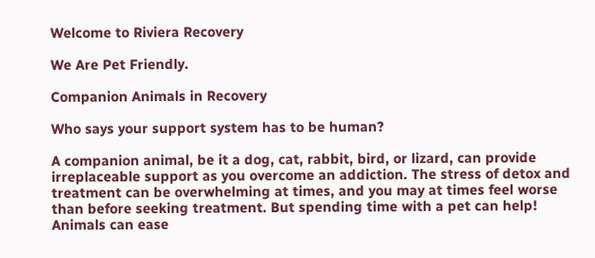Welcome to Riviera Recovery

We Are Pet Friendly.

Companion Animals in Recovery

Who says your support system has to be human?

A companion animal, be it a dog, cat, rabbit, bird, or lizard, can provide irreplaceable support as you overcome an addiction. The stress of detox and treatment can be overwhelming at times, and you may at times feel worse than before seeking treatment. But spending time with a pet can help! Animals can ease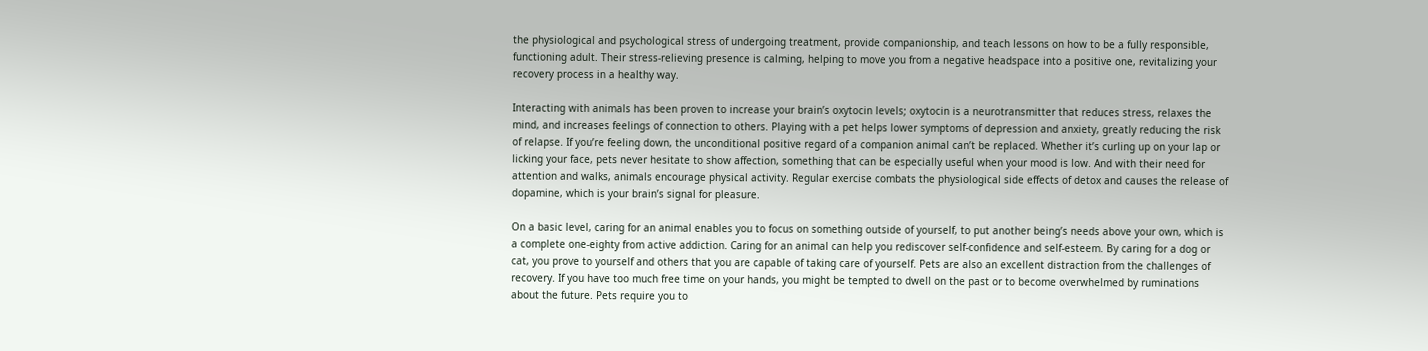the physiological and psychological stress of undergoing treatment, provide companionship, and teach lessons on how to be a fully responsible, functioning adult. Their stress-relieving presence is calming, helping to move you from a negative headspace into a positive one, revitalizing your recovery process in a healthy way.

Interacting with animals has been proven to increase your brain’s oxytocin levels; oxytocin is a neurotransmitter that reduces stress, relaxes the mind, and increases feelings of connection to others. Playing with a pet helps lower symptoms of depression and anxiety, greatly reducing the risk of relapse. If you’re feeling down, the unconditional positive regard of a companion animal can’t be replaced. Whether it’s curling up on your lap or licking your face, pets never hesitate to show affection, something that can be especially useful when your mood is low. And with their need for attention and walks, animals encourage physical activity. Regular exercise combats the physiological side effects of detox and causes the release of dopamine, which is your brain’s signal for pleasure.

On a basic level, caring for an animal enables you to focus on something outside of yourself, to put another being’s needs above your own, which is a complete one-eighty from active addiction. Caring for an animal can help you rediscover self-confidence and self-esteem. By caring for a dog or cat, you prove to yourself and others that you are capable of taking care of yourself. Pets are also an excellent distraction from the challenges of recovery. If you have too much free time on your hands, you might be tempted to dwell on the past or to become overwhelmed by ruminations about the future. Pets require you to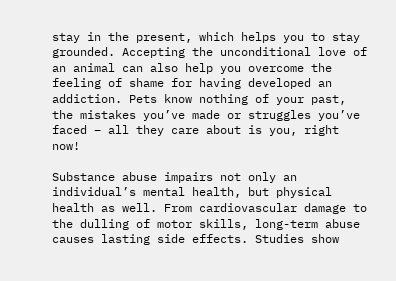stay in the present, which helps you to stay grounded. Accepting the unconditional love of an animal can also help you overcome the feeling of shame for having developed an addiction. Pets know nothing of your past, the mistakes you’ve made or struggles you’ve faced – all they care about is you, right now!

Substance abuse impairs not only an individual’s mental health, but physical health as well. From cardiovascular damage to the dulling of motor skills, long-term abuse causes lasting side effects. Studies show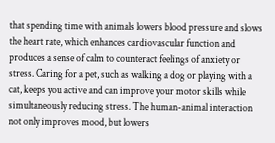that spending time with animals lowers blood pressure and slows the heart rate, which enhances cardiovascular function and produces a sense of calm to counteract feelings of anxiety or stress. Caring for a pet, such as walking a dog or playing with a cat, keeps you active and can improve your motor skills while simultaneously reducing stress. The human-animal interaction not only improves mood, but lowers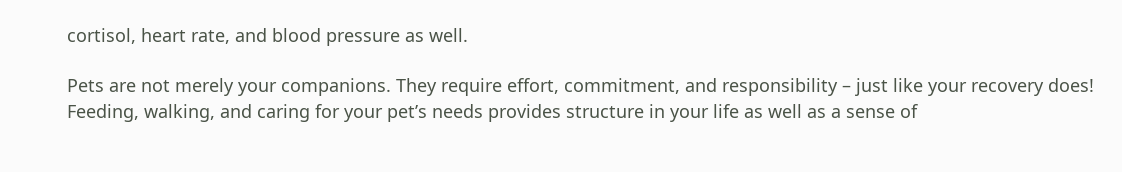cortisol, heart rate, and blood pressure as well.

Pets are not merely your companions. They require effort, commitment, and responsibility – just like your recovery does! Feeding, walking, and caring for your pet’s needs provides structure in your life as well as a sense of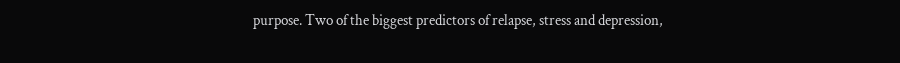purpose. Two of the biggest predictors of relapse, stress and depression,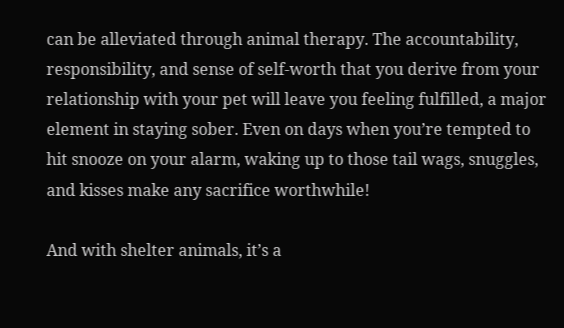can be alleviated through animal therapy. The accountability, responsibility, and sense of self-worth that you derive from your relationship with your pet will leave you feeling fulfilled, a major element in staying sober. Even on days when you’re tempted to hit snooze on your alarm, waking up to those tail wags, snuggles, and kisses make any sacrifice worthwhile!

And with shelter animals, it’s a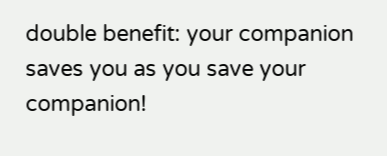double benefit: your companion saves you as you save your companion!